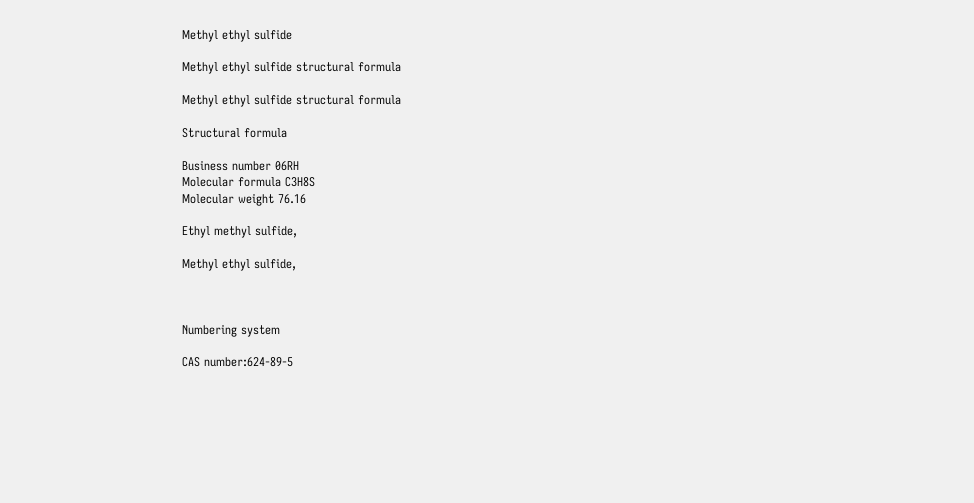Methyl ethyl sulfide

Methyl ethyl sulfide structural formula

Methyl ethyl sulfide structural formula

Structural formula

Business number 06RH
Molecular formula C3H8S
Molecular weight 76.16

Ethyl methyl sulfide,

Methyl ethyl sulfide,



Numbering system

CAS number:624-89-5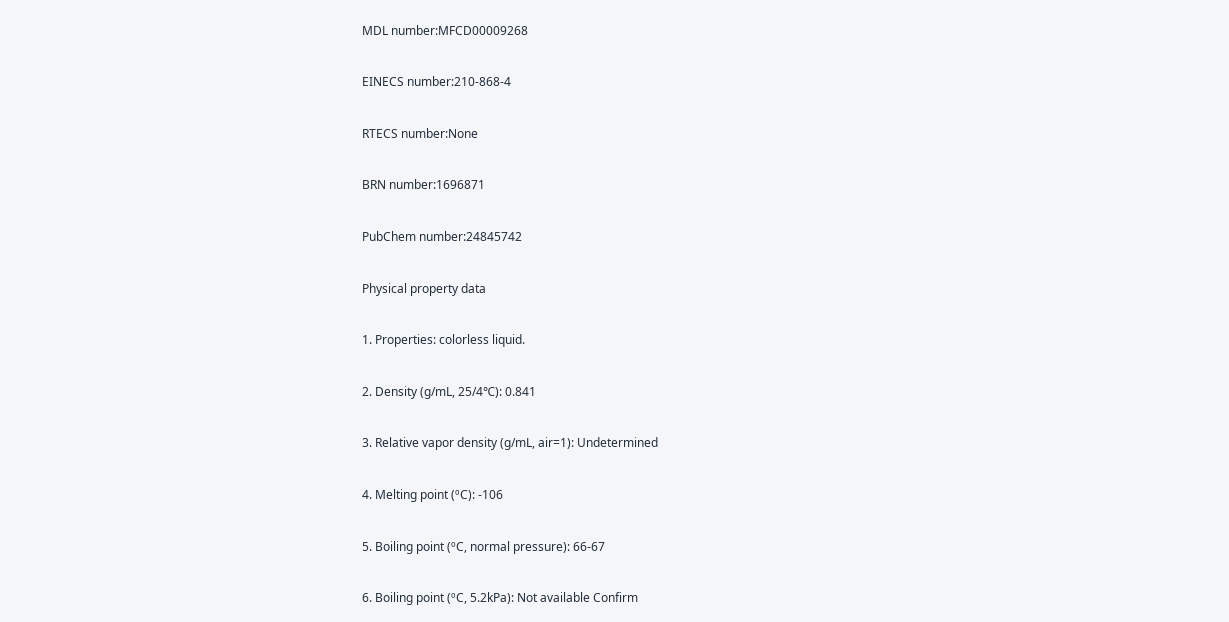MDL number:MFCD00009268

EINECS number:210-868-4

RTECS number:None

BRN number:1696871

PubChem number:24845742

Physical property data

1. Properties: colorless liquid.

2. Density (g/mL, 25/4℃): 0.841

3. Relative vapor density (g/mL, air=1): Undetermined

4. Melting point (ºC): -106

5. Boiling point (ºC, normal pressure): 66-67

6. Boiling point (ºC, 5.2kPa): Not available Confirm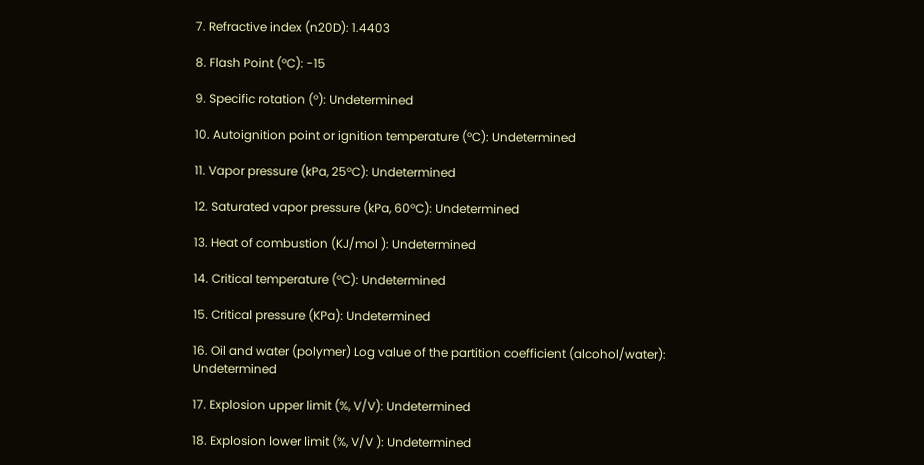7. Refractive index (n20D): 1.4403

8. Flash Point (ºC): -15

9. Specific rotation (º): Undetermined

10. Autoignition point or ignition temperature (ºC): Undetermined

11. Vapor pressure (kPa, 25ºC): Undetermined

12. Saturated vapor pressure (kPa, 60ºC): Undetermined

13. Heat of combustion (KJ/mol ): Undetermined

14. Critical temperature (ºC): Undetermined

15. Critical pressure (KPa): Undetermined

16. Oil and water (polymer) Log value of the partition coefficient (alcohol/water): Undetermined

17. Explosion upper limit (%, V/V): Undetermined

18. Explosion lower limit (%, V/V ): Undetermined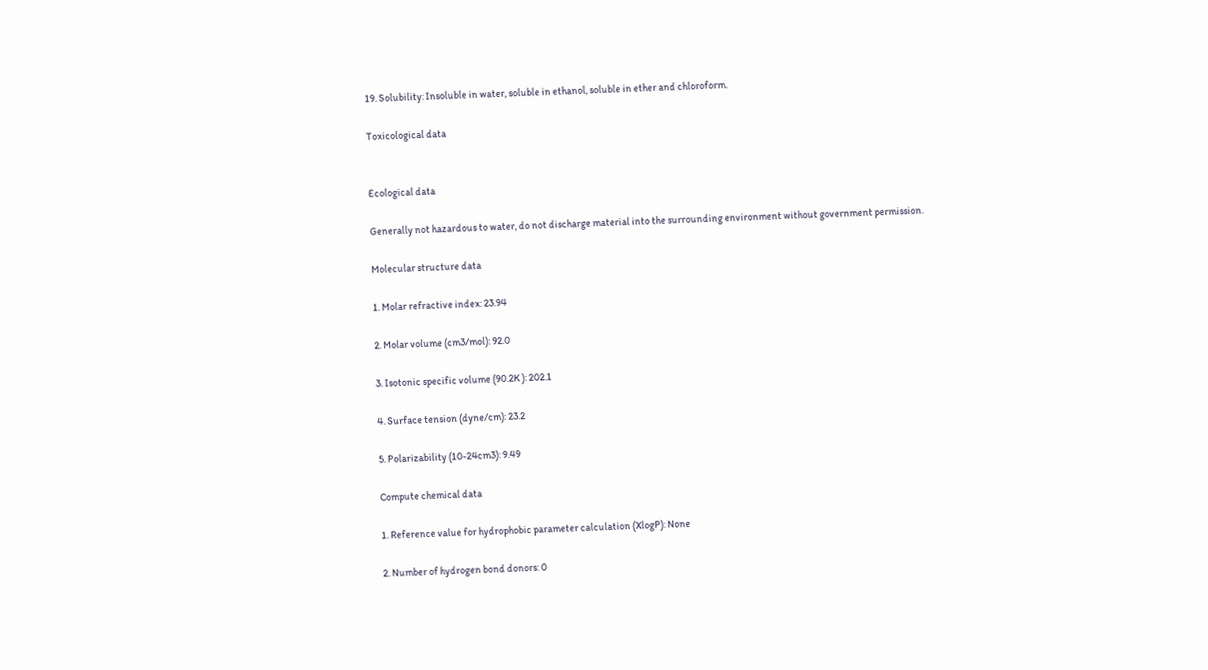19. Solubility: Insoluble in water, soluble in ethanol, soluble in ether and chloroform.

Toxicological data


Ecological data

Generally not hazardous to water, do not discharge material into the surrounding environment without government permission.

Molecular structure data

1. Molar refractive index: 23.94

2. Molar volume (cm3/mol): 92.0

3. Isotonic specific volume (90.2K ): 202.1

4. Surface tension (dyne/cm): 23.2

5. Polarizability (10-24cm3): 9.49

Compute chemical data

1. Reference value for hydrophobic parameter calculation (XlogP): None

2. Number of hydrogen bond donors: 0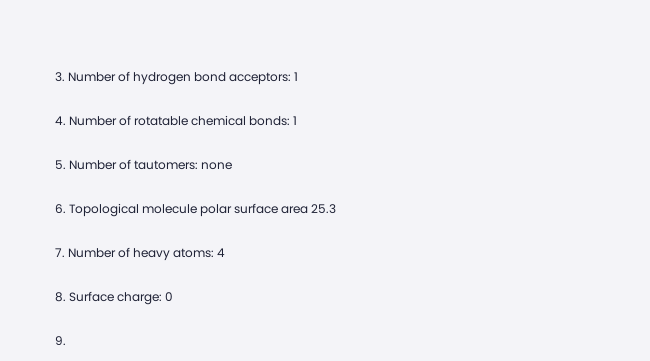3. Number of hydrogen bond acceptors: 1

4. Number of rotatable chemical bonds: 1

5. Number of tautomers: none

6. Topological molecule polar surface area 25.3

7. Number of heavy atoms: 4

8. Surface charge: 0

9.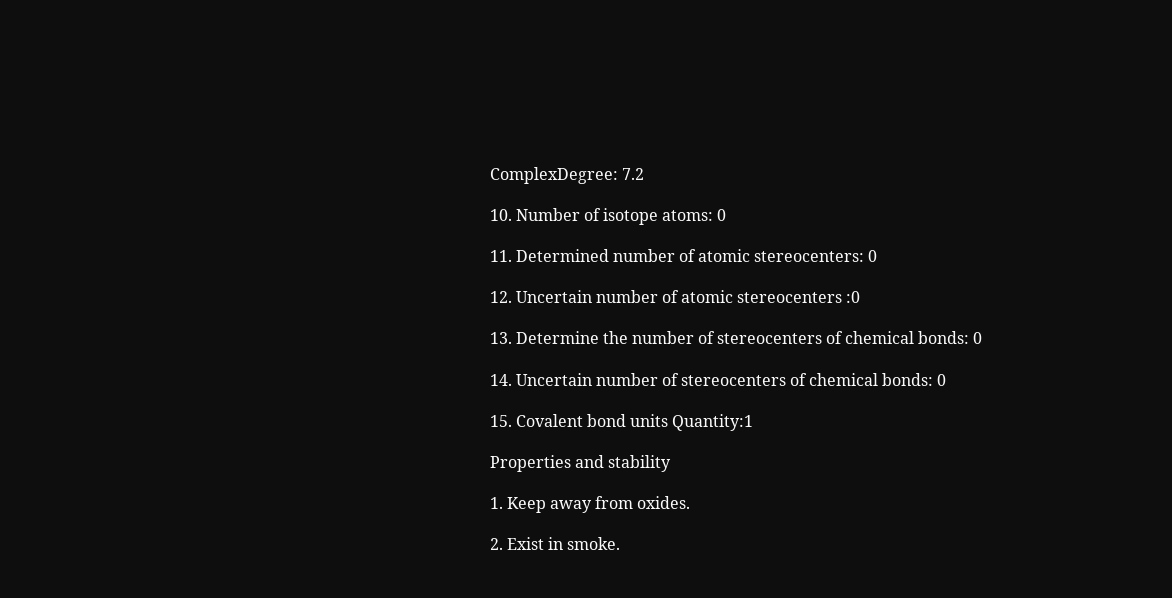ComplexDegree: 7.2

10. Number of isotope atoms: 0

11. Determined number of atomic stereocenters: 0

12. Uncertain number of atomic stereocenters :0

13. Determine the number of stereocenters of chemical bonds: 0

14. Uncertain number of stereocenters of chemical bonds: 0

15. Covalent bond units Quantity:1

Properties and stability

1. Keep away from oxides.

2. Exist in smoke.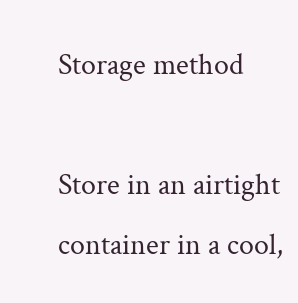Storage method

Store in an airtight container in a cool,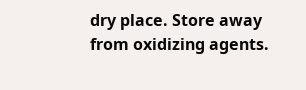dry place. Store away from oxidizing agents.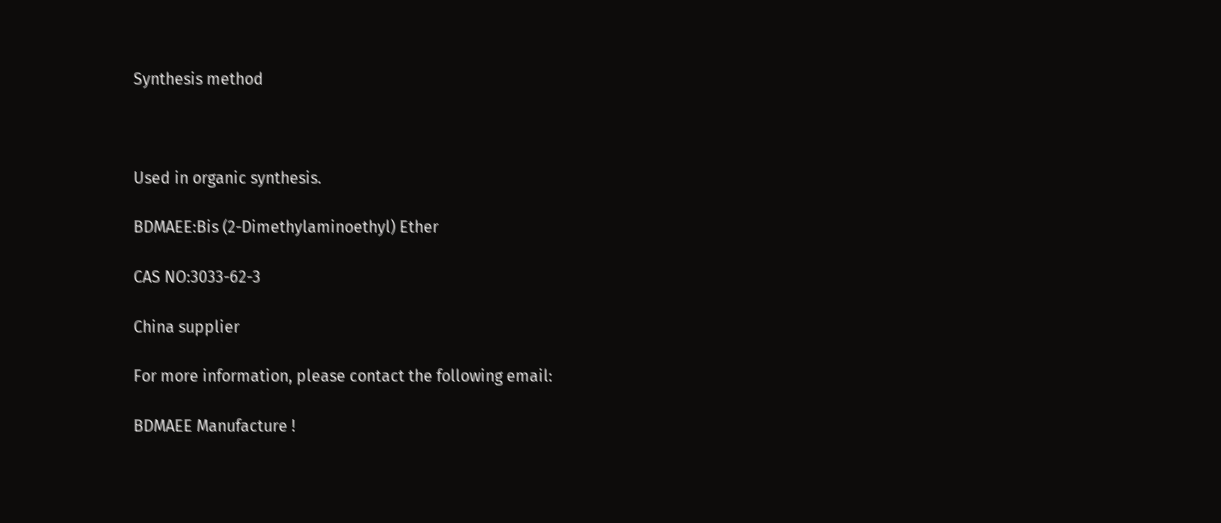Synthesis method



Used in organic synthesis.

BDMAEE:Bis (2-Dimethylaminoethyl) Ether

CAS NO:3033-62-3

China supplier

For more information, please contact the following email:

BDMAEE Manufacture !